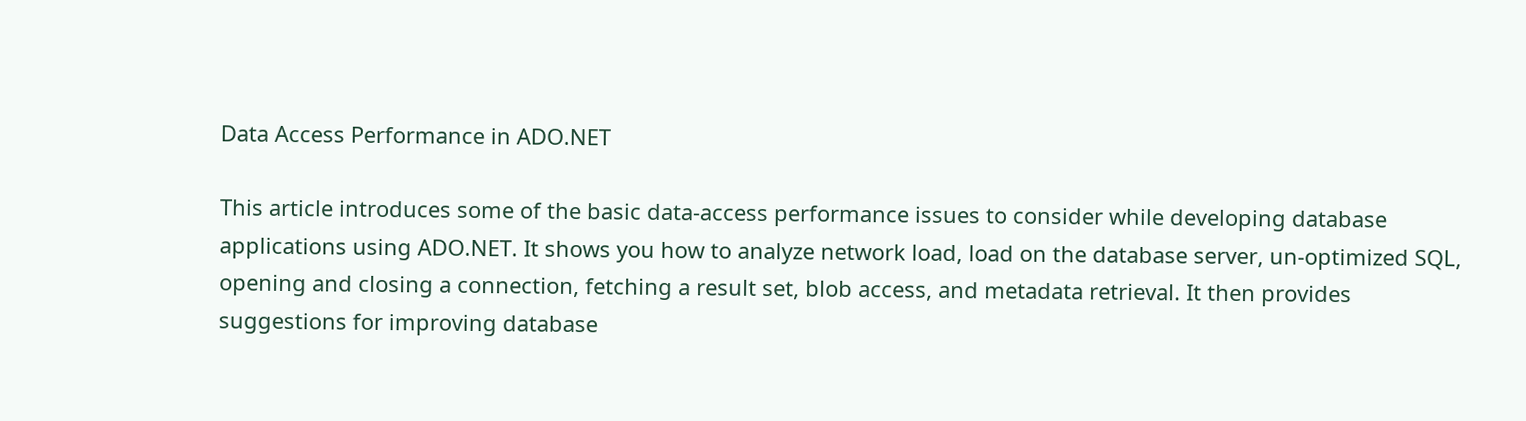Data Access Performance in ADO.NET

This article introduces some of the basic data-access performance issues to consider while developing database applications using ADO.NET. It shows you how to analyze network load, load on the database server, un-optimized SQL, opening and closing a connection, fetching a result set, blob access, and metadata retrieval. It then provides suggestions for improving database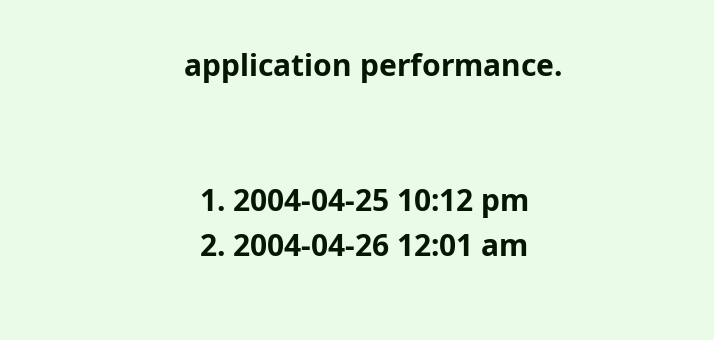application performance.


  1. 2004-04-25 10:12 pm
  2. 2004-04-26 12:01 am